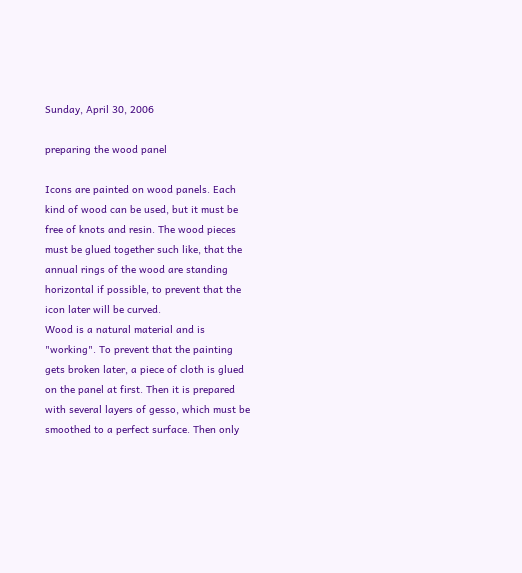Sunday, April 30, 2006

preparing the wood panel

Icons are painted on wood panels. Each kind of wood can be used, but it must be free of knots and resin. The wood pieces must be glued together such like, that the annual rings of the wood are standing horizontal if possible, to prevent that the icon later will be curved.
Wood is a natural material and is "working". To prevent that the painting gets broken later, a piece of cloth is glued on the panel at first. Then it is prepared with several layers of gesso, which must be smoothed to a perfect surface. Then only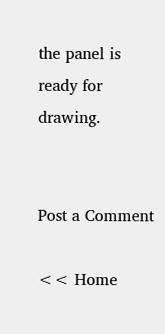the panel is ready for drawing.


Post a Comment

<< Home